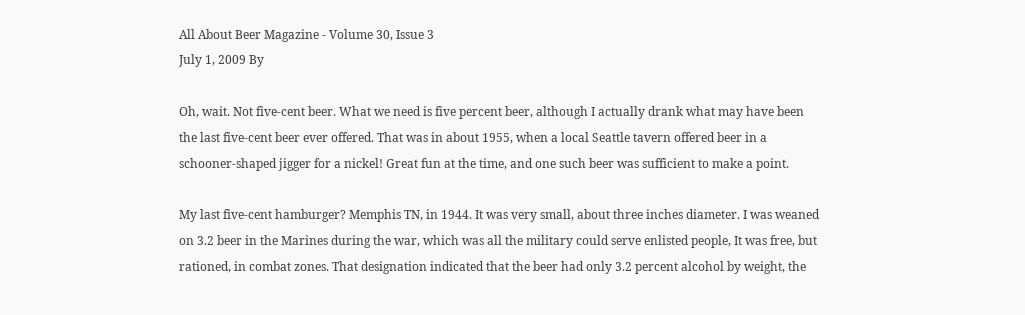All About Beer Magazine - Volume 30, Issue 3
July 1, 2009 By

Oh, wait. Not five-cent beer. What we need is five percent beer, although I actually drank what may have been the last five-cent beer ever offered. That was in about 1955, when a local Seattle tavern offered beer in a schooner-shaped jigger for a nickel! Great fun at the time, and one such beer was sufficient to make a point.

My last five-cent hamburger? Memphis TN, in 1944. It was very small, about three inches diameter. I was weaned on 3.2 beer in the Marines during the war, which was all the military could serve enlisted people, It was free, but rationed, in combat zones. That designation indicated that the beer had only 3.2 percent alcohol by weight, the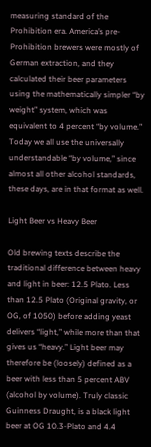measuring standard of the Prohibition era. America’s pre-Prohibition brewers were mostly of German extraction, and they calculated their beer parameters using the mathematically simpler “by weight” system, which was equivalent to 4 percent “by volume.” Today we all use the universally understandable “by volume,” since almost all other alcohol standards, these days, are in that format as well.

Light Beer vs Heavy Beer

Old brewing texts describe the traditional difference between heavy and light in beer: 12.5 Plato. Less than 12.5 Plato (Original gravity, or OG, of 1050) before adding yeast delivers “light,” while more than that gives us “heavy.” Light beer may therefore be (loosely) defined as a beer with less than 5 percent ABV (alcohol by volume). Truly classic Guinness Draught, is a black light beer at OG 10.3-Plato and 4.4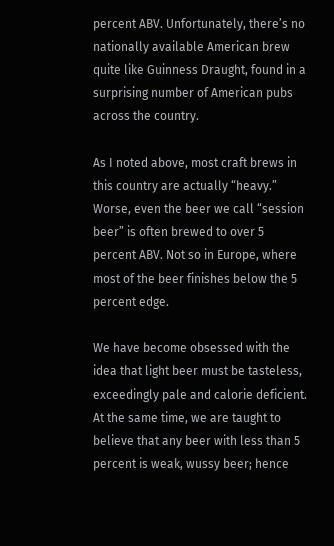percent ABV. Unfortunately, there’s no nationally available American brew quite like Guinness Draught, found in a surprising number of American pubs across the country.

As I noted above, most craft brews in this country are actually “heavy.” Worse, even the beer we call “session beer” is often brewed to over 5 percent ABV. Not so in Europe, where most of the beer finishes below the 5 percent edge.

We have become obsessed with the idea that light beer must be tasteless, exceedingly pale and calorie deficient. At the same time, we are taught to believe that any beer with less than 5 percent is weak, wussy beer; hence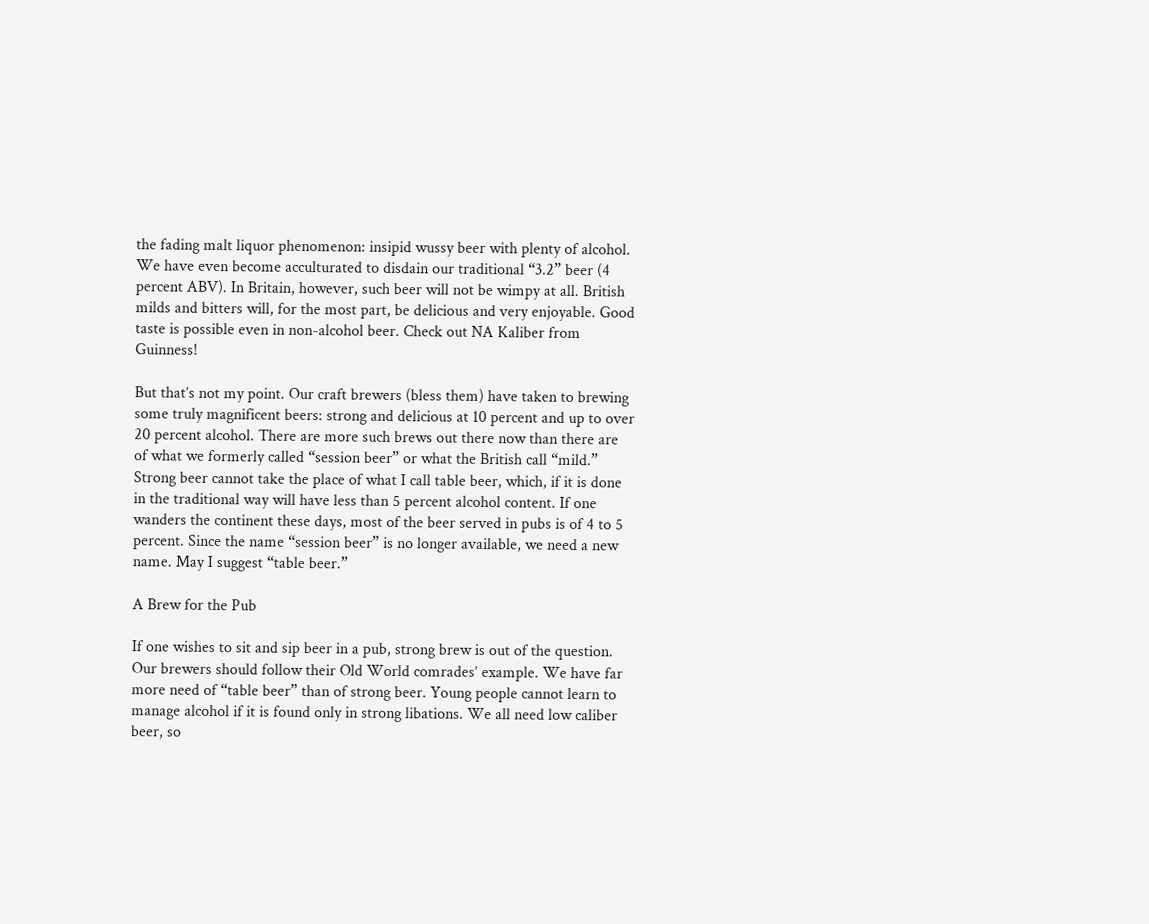the fading malt liquor phenomenon: insipid wussy beer with plenty of alcohol. We have even become acculturated to disdain our traditional “3.2” beer (4 percent ABV). In Britain, however, such beer will not be wimpy at all. British milds and bitters will, for the most part, be delicious and very enjoyable. Good taste is possible even in non-alcohol beer. Check out NA Kaliber from Guinness!

But that’s not my point. Our craft brewers (bless them) have taken to brewing some truly magnificent beers: strong and delicious at 10 percent and up to over 20 percent alcohol. There are more such brews out there now than there are of what we formerly called “session beer” or what the British call “mild.” Strong beer cannot take the place of what I call table beer, which, if it is done in the traditional way will have less than 5 percent alcohol content. If one wanders the continent these days, most of the beer served in pubs is of 4 to 5 percent. Since the name “session beer” is no longer available, we need a new name. May I suggest “table beer.”

A Brew for the Pub

If one wishes to sit and sip beer in a pub, strong brew is out of the question. Our brewers should follow their Old World comrades’ example. We have far more need of “table beer” than of strong beer. Young people cannot learn to manage alcohol if it is found only in strong libations. We all need low caliber beer, so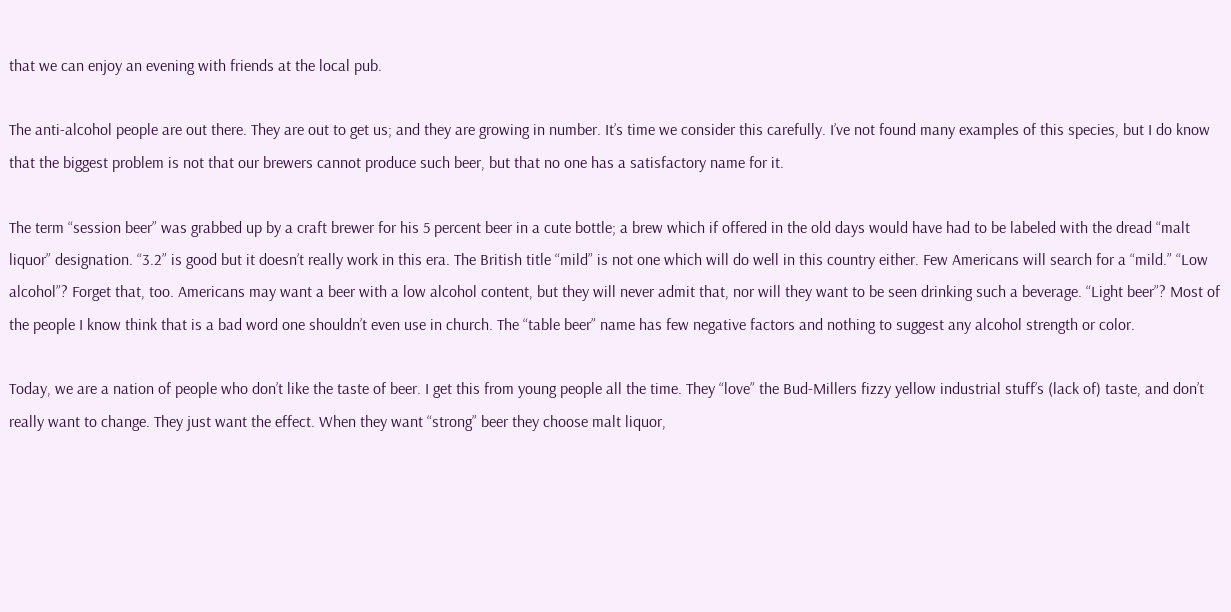that we can enjoy an evening with friends at the local pub.

The anti-alcohol people are out there. They are out to get us; and they are growing in number. It’s time we consider this carefully. I’ve not found many examples of this species, but I do know that the biggest problem is not that our brewers cannot produce such beer, but that no one has a satisfactory name for it.

The term “session beer” was grabbed up by a craft brewer for his 5 percent beer in a cute bottle; a brew which if offered in the old days would have had to be labeled with the dread “malt liquor” designation. “3.2” is good but it doesn’t really work in this era. The British title “mild” is not one which will do well in this country either. Few Americans will search for a “mild.” “Low alcohol”? Forget that, too. Americans may want a beer with a low alcohol content, but they will never admit that, nor will they want to be seen drinking such a beverage. “Light beer”? Most of the people I know think that is a bad word one shouldn’t even use in church. The “table beer” name has few negative factors and nothing to suggest any alcohol strength or color.

Today, we are a nation of people who don’t like the taste of beer. I get this from young people all the time. They “love” the Bud-Millers fizzy yellow industrial stuff’s (lack of) taste, and don’t really want to change. They just want the effect. When they want “strong” beer they choose malt liquor,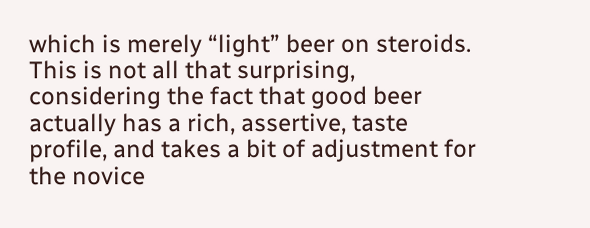which is merely “light” beer on steroids. This is not all that surprising, considering the fact that good beer actually has a rich, assertive, taste profile, and takes a bit of adjustment for the novice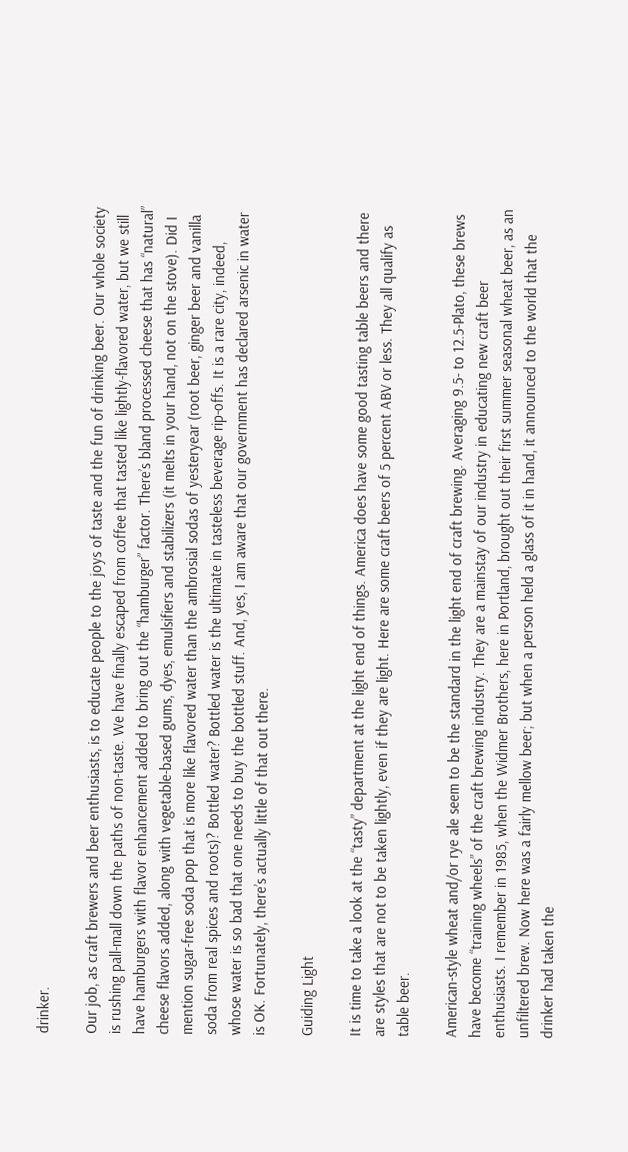drinker.

Our job, as craft brewers and beer enthusiasts, is to educate people to the joys of taste and the fun of drinking beer. Our whole society is rushing pall-mall down the paths of non-taste. We have finally escaped from coffee that tasted like lightly-flavored water, but we still have hamburgers with flavor enhancement added to bring out the “hamburger” factor. There’s bland processed cheese that has “natural” cheese flavors added, along with vegetable-based gums, dyes, emulsifiers and stabilizers (it melts in your hand, not on the stove). Did I mention sugar-free soda pop that is more like flavored water than the ambrosial sodas of yesteryear (root beer, ginger beer and vanilla soda from real spices and roots)? Bottled water? Bottled water is the ultimate in tasteless beverage rip-offs. It is a rare city, indeed, whose water is so bad that one needs to buy the bottled stuff. And, yes, I am aware that our government has declared arsenic in water is OK. Fortunately, there’s actually little of that out there.

Guiding Light

It is time to take a look at the “tasty” department at the light end of things. America does have some good tasting table beers and there are styles that are not to be taken lightly, even if they are light. Here are some craft beers of 5 percent ABV or less. They all qualify as table beer.

American-style wheat and/or rye ale seem to be the standard in the light end of craft brewing. Averaging 9.5- to 12.5-Plato, these brews have become “training wheels” of the craft brewing industry. They are a mainstay of our industry in educating new craft beer enthusiasts. I remember in 1985, when the Widmer Brothers, here in Portland, brought out their first summer seasonal wheat beer, as an unfiltered brew. Now here was a fairly mellow beer; but when a person held a glass of it in hand, it announced to the world that the drinker had taken the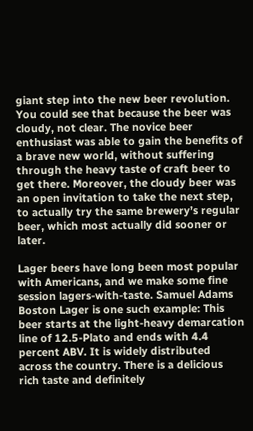giant step into the new beer revolution. You could see that because the beer was cloudy, not clear. The novice beer enthusiast was able to gain the benefits of a brave new world, without suffering through the heavy taste of craft beer to get there. Moreover, the cloudy beer was an open invitation to take the next step, to actually try the same brewery’s regular beer, which most actually did sooner or later.

Lager beers have long been most popular with Americans, and we make some fine session lagers-with-taste. Samuel Adams Boston Lager is one such example: This beer starts at the light-heavy demarcation line of 12.5-Plato and ends with 4.4 percent ABV. It is widely distributed across the country. There is a delicious rich taste and definitely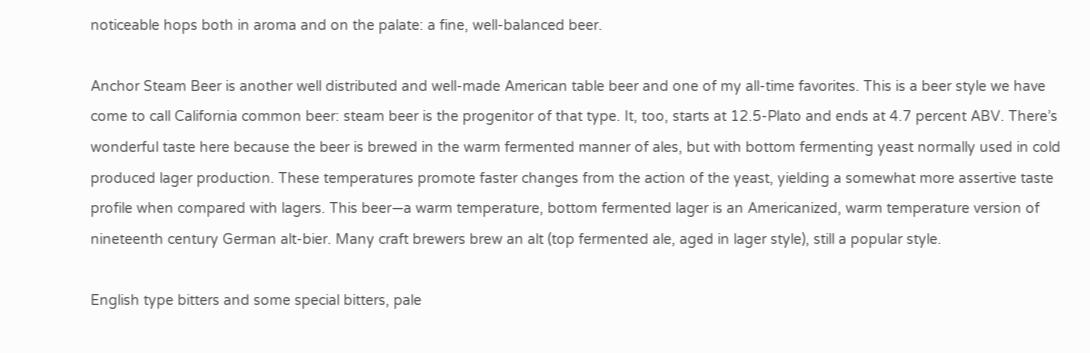noticeable hops both in aroma and on the palate: a fine, well-balanced beer.

Anchor Steam Beer is another well distributed and well-made American table beer and one of my all-time favorites. This is a beer style we have come to call California common beer: steam beer is the progenitor of that type. It, too, starts at 12.5-Plato and ends at 4.7 percent ABV. There’s wonderful taste here because the beer is brewed in the warm fermented manner of ales, but with bottom fermenting yeast normally used in cold produced lager production. These temperatures promote faster changes from the action of the yeast, yielding a somewhat more assertive taste profile when compared with lagers. This beer—a warm temperature, bottom fermented lager is an Americanized, warm temperature version of nineteenth century German alt-bier. Many craft brewers brew an alt (top fermented ale, aged in lager style), still a popular style.

English type bitters and some special bitters, pale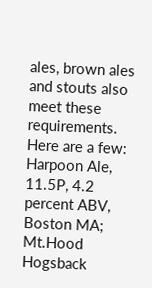ales, brown ales and stouts also meet these requirements. Here are a few: Harpoon Ale, 11.5P, 4.2 percent ABV, Boston MA; Mt.Hood Hogsback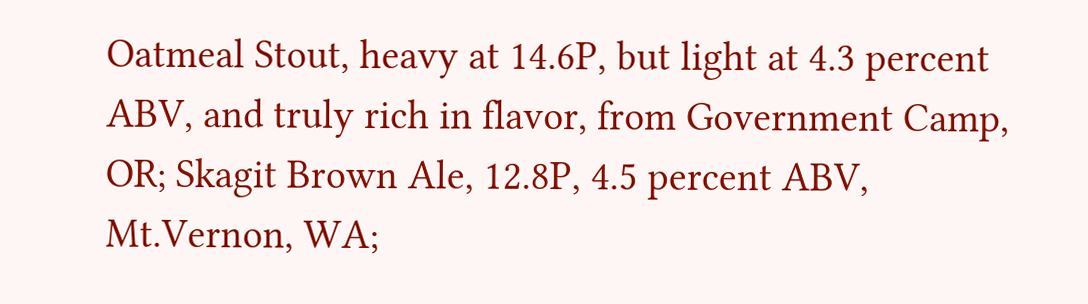Oatmeal Stout, heavy at 14.6P, but light at 4.3 percent ABV, and truly rich in flavor, from Government Camp, OR; Skagit Brown Ale, 12.8P, 4.5 percent ABV, Mt.Vernon, WA;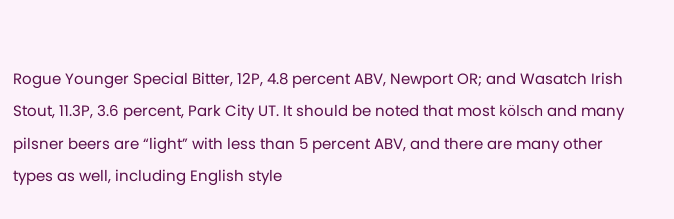Rogue Younger Special Bitter, 12P, 4.8 percent ABV, Newport OR; and Wasatch Irish Stout, 11.3P, 3.6 percent, Park City UT. It should be noted that most kölsch and many pilsner beers are “light” with less than 5 percent ABV, and there are many other types as well, including English style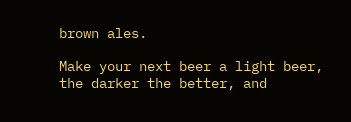brown ales.

Make your next beer a light beer, the darker the better, and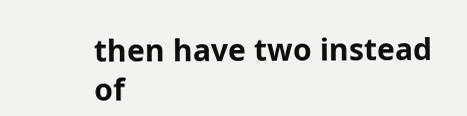then have two instead of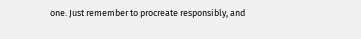one. Just remember to procreate responsibly, and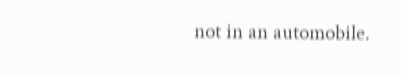not in an automobile.